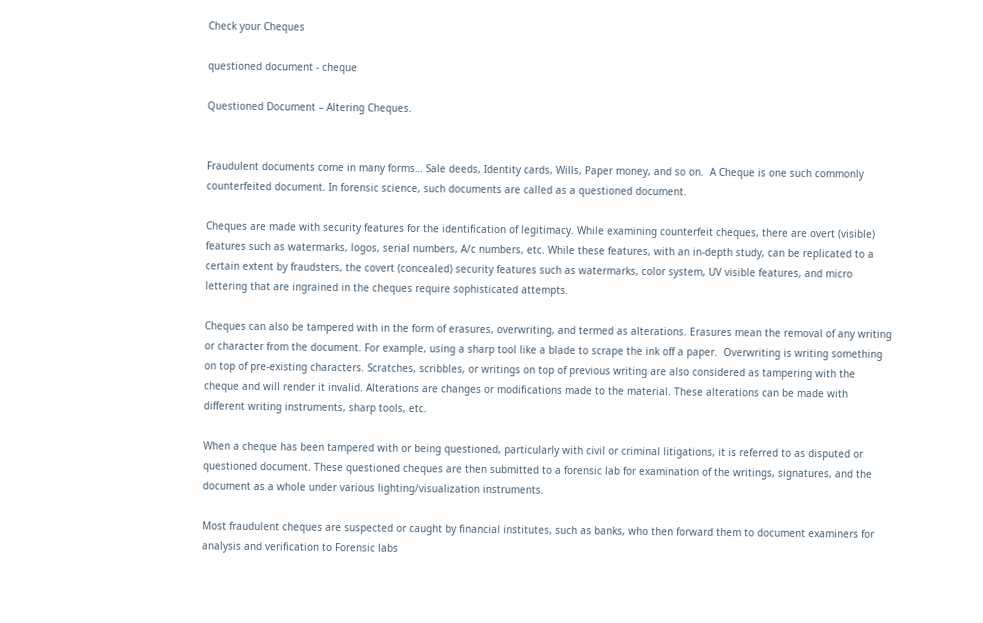Check your Cheques

questioned document - cheque

Questioned Document – Altering Cheques.


Fraudulent documents come in many forms… Sale deeds, Identity cards, Wills, Paper money, and so on.  A Cheque is one such commonly counterfeited document. In forensic science, such documents are called as a questioned document.

Cheques are made with security features for the identification of legitimacy. While examining counterfeit cheques, there are overt (visible) features such as watermarks, logos, serial numbers, A/c numbers, etc. While these features, with an in-depth study, can be replicated to a certain extent by fraudsters, the covert (concealed) security features such as watermarks, color system, UV visible features, and micro lettering that are ingrained in the cheques require sophisticated attempts.

Cheques can also be tampered with in the form of erasures, overwriting, and termed as alterations. Erasures mean the removal of any writing or character from the document. For example, using a sharp tool like a blade to scrape the ink off a paper.  Overwriting is writing something on top of pre-existing characters. Scratches, scribbles, or writings on top of previous writing are also considered as tampering with the cheque and will render it invalid. Alterations are changes or modifications made to the material. These alterations can be made with different writing instruments, sharp tools, etc.

When a cheque has been tampered with or being questioned, particularly with civil or criminal litigations, it is referred to as disputed or questioned document. These questioned cheques are then submitted to a forensic lab for examination of the writings, signatures, and the document as a whole under various lighting/visualization instruments.

Most fraudulent cheques are suspected or caught by financial institutes, such as banks, who then forward them to document examiners for analysis and verification to Forensic labs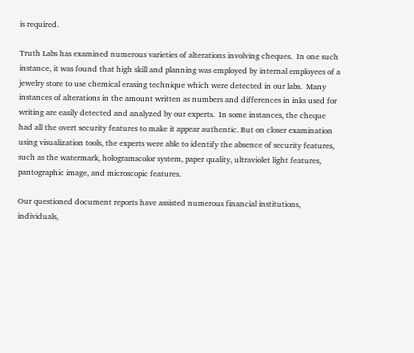is required.

Truth Labs has examined numerous varieties of alterations involving cheques.  In one such instance, it was found that high skill and planning was employed by internal employees of a jewelry store to use chemical erasing technique which were detected in our labs.  Many instances of alterations in the amount written as numbers and differences in inks used for writing are easily detected and analyzed by our experts.  In some instances, the cheque had all the overt security features to make it appear authentic. But on closer examination using visualization tools, the experts were able to identify the absence of security features, such as the watermark, hologramscolor system, paper quality, ultraviolet light features, pantographic image, and microscopic features.

Our questioned document reports have assisted numerous financial institutions, individuals,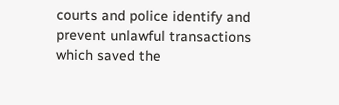courts and police identify and prevent unlawful transactions which saved the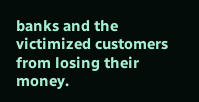banks and the victimized customers from losing their money.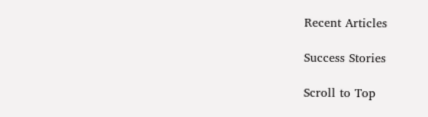Recent Articles

Success Stories

Scroll to Top